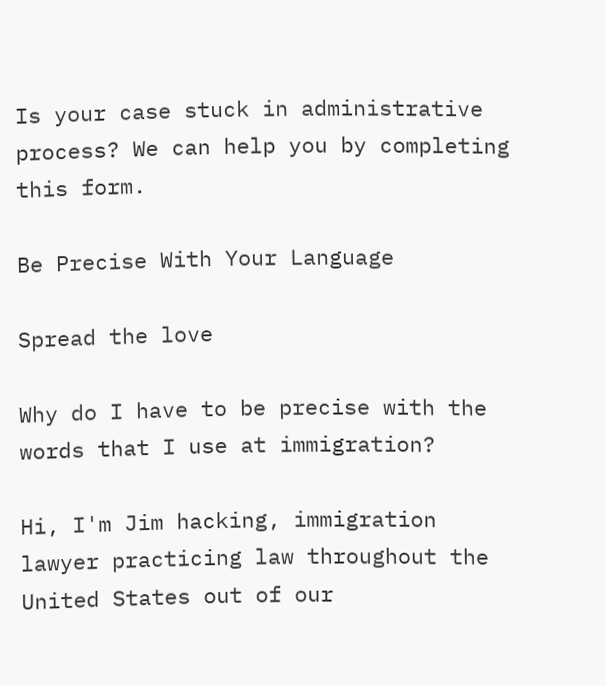Is your case stuck in administrative process? We can help you by completing this form.

Be Precise With Your Language

Spread the love

Why do I have to be precise with the words that I use at immigration?

Hi, I'm Jim hacking, immigration lawyer practicing law throughout the United States out of our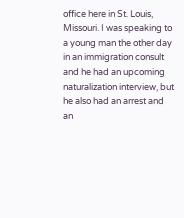office here in St. Louis, Missouri. I was speaking to a young man the other day in an immigration consult and he had an upcoming naturalization interview, but he also had an arrest and an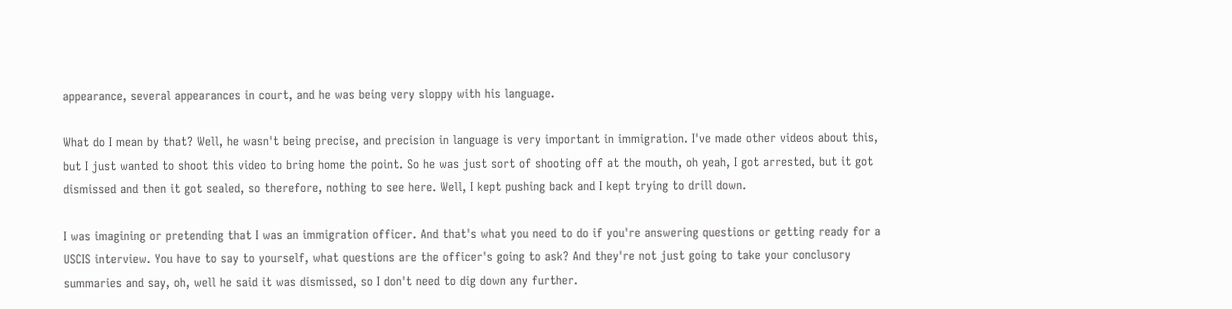appearance, several appearances in court, and he was being very sloppy with his language.

What do I mean by that? Well, he wasn't being precise, and precision in language is very important in immigration. I've made other videos about this, but I just wanted to shoot this video to bring home the point. So he was just sort of shooting off at the mouth, oh yeah, I got arrested, but it got dismissed and then it got sealed, so therefore, nothing to see here. Well, I kept pushing back and I kept trying to drill down.

I was imagining or pretending that I was an immigration officer. And that's what you need to do if you're answering questions or getting ready for a USCIS interview. You have to say to yourself, what questions are the officer's going to ask? And they're not just going to take your conclusory summaries and say, oh, well he said it was dismissed, so I don't need to dig down any further.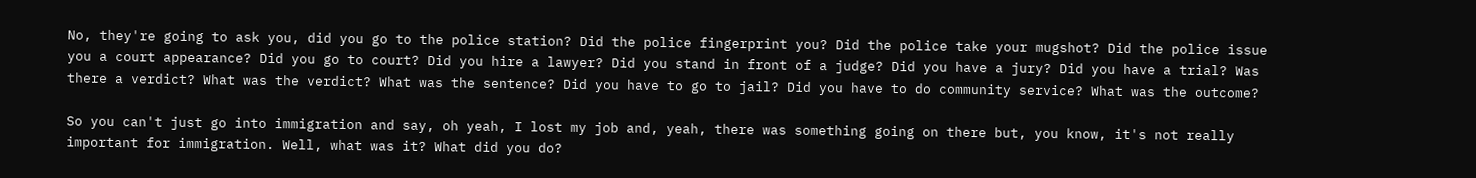No, they're going to ask you, did you go to the police station? Did the police fingerprint you? Did the police take your mugshot? Did the police issue you a court appearance? Did you go to court? Did you hire a lawyer? Did you stand in front of a judge? Did you have a jury? Did you have a trial? Was there a verdict? What was the verdict? What was the sentence? Did you have to go to jail? Did you have to do community service? What was the outcome?

So you can't just go into immigration and say, oh yeah, I lost my job and, yeah, there was something going on there but, you know, it's not really important for immigration. Well, what was it? What did you do?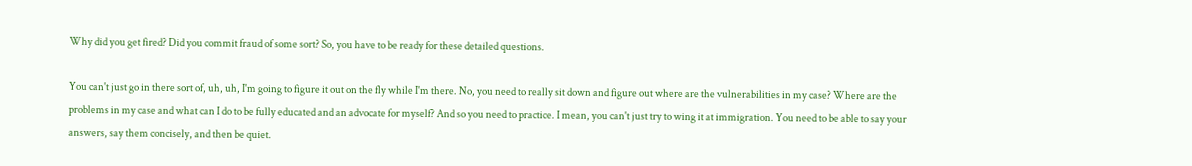Why did you get fired? Did you commit fraud of some sort? So, you have to be ready for these detailed questions.

You can't just go in there sort of, uh, uh, I'm going to figure it out on the fly while I'm there. No, you need to really sit down and figure out where are the vulnerabilities in my case? Where are the problems in my case and what can I do to be fully educated and an advocate for myself? And so you need to practice. I mean, you can't just try to wing it at immigration. You need to be able to say your answers, say them concisely, and then be quiet.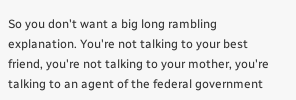So you don't want a big long rambling explanation. You're not talking to your best friend, you're not talking to your mother, you're talking to an agent of the federal government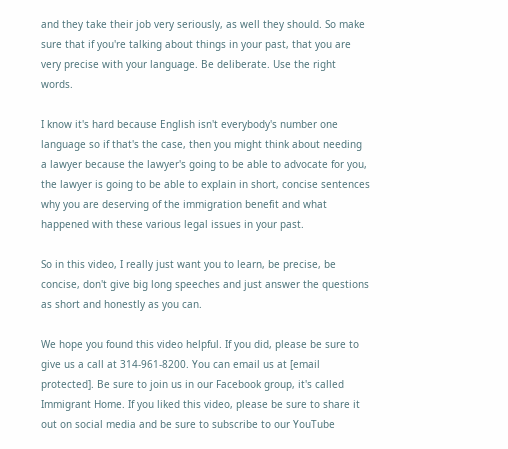and they take their job very seriously, as well they should. So make sure that if you're talking about things in your past, that you are very precise with your language. Be deliberate. Use the right words.

I know it's hard because English isn't everybody's number one language so if that's the case, then you might think about needing a lawyer because the lawyer's going to be able to advocate for you, the lawyer is going to be able to explain in short, concise sentences why you are deserving of the immigration benefit and what happened with these various legal issues in your past.

So in this video, I really just want you to learn, be precise, be concise, don't give big long speeches and just answer the questions as short and honestly as you can.

We hope you found this video helpful. If you did, please be sure to give us a call at 314-961-8200. You can email us at [email protected]. Be sure to join us in our Facebook group, it's called Immigrant Home. If you liked this video, please be sure to share it out on social media and be sure to subscribe to our YouTube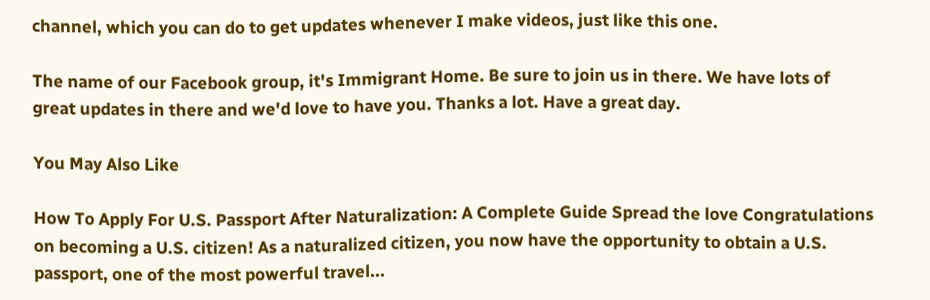channel, which you can do to get updates whenever I make videos, just like this one.

The name of our Facebook group, it's Immigrant Home. Be sure to join us in there. We have lots of great updates in there and we'd love to have you. Thanks a lot. Have a great day.

You May Also Like

How To Apply For U.S. Passport After Naturalization: A Complete Guide Spread the love Congratulations on becoming a U.S. citizen! As a naturalized citizen, you now have the opportunity to obtain a U.S. passport, one of the most powerful travel...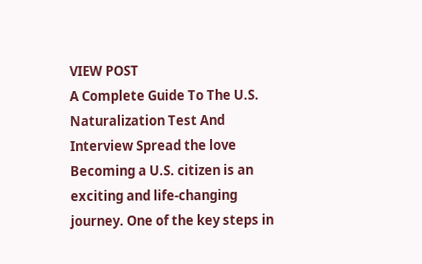VIEW POST
A Complete Guide To The U.S. Naturalization Test And Interview Spread the love Becoming a U.S. citizen is an exciting and life-changing journey. One of the key steps in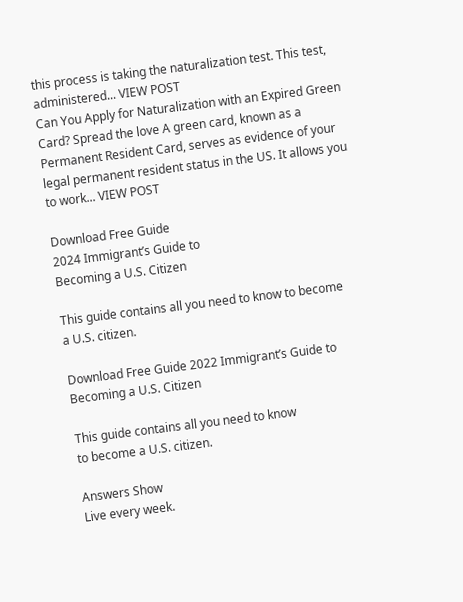this process is taking the naturalization test. This test, administered... VIEW POST
Can You Apply for Naturalization with an Expired Green Card? Spread the love A green card, known as a Permanent Resident Card, serves as evidence of your legal permanent resident status in the US. It allows you to work... VIEW POST

Download Free Guide
2024 Immigrant’s Guide to
Becoming a U.S. Citizen

This guide contains all you need to know to become
a U.S. citizen.

Download Free Guide 2022 Immigrant’s Guide to Becoming a U.S. Citizen

This guide contains all you need to know
to become a U.S. citizen.

Answers Show
Live every week.